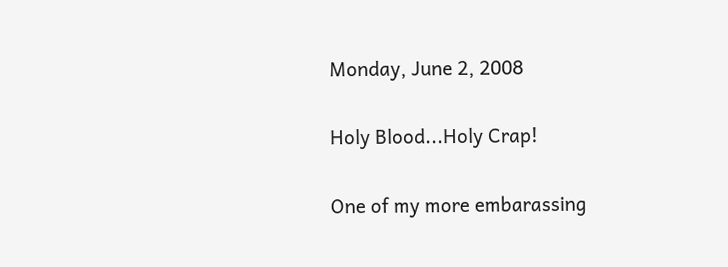Monday, June 2, 2008

Holy Blood...Holy Crap!

One of my more embarassing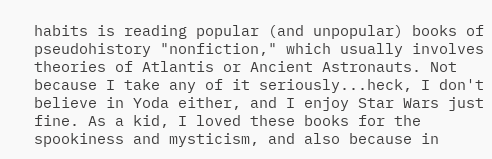habits is reading popular (and unpopular) books of pseudohistory "nonfiction," which usually involves theories of Atlantis or Ancient Astronauts. Not because I take any of it seriously...heck, I don't believe in Yoda either, and I enjoy Star Wars just fine. As a kid, I loved these books for the spookiness and mysticism, and also because in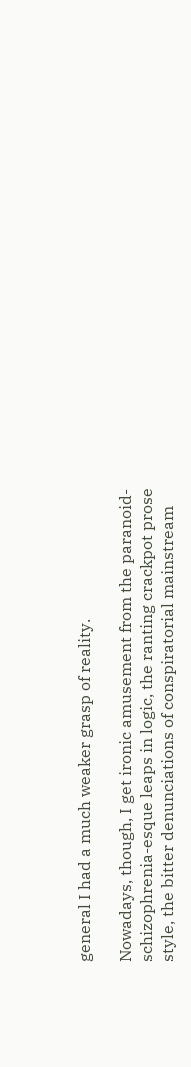general I had a much weaker grasp of reality.

Nowadays, though, I get ironic amusement from the paranoid-schizophrenia-esque leaps in logic, the ranting crackpot prose style, the bitter denunciations of conspiratorial mainstream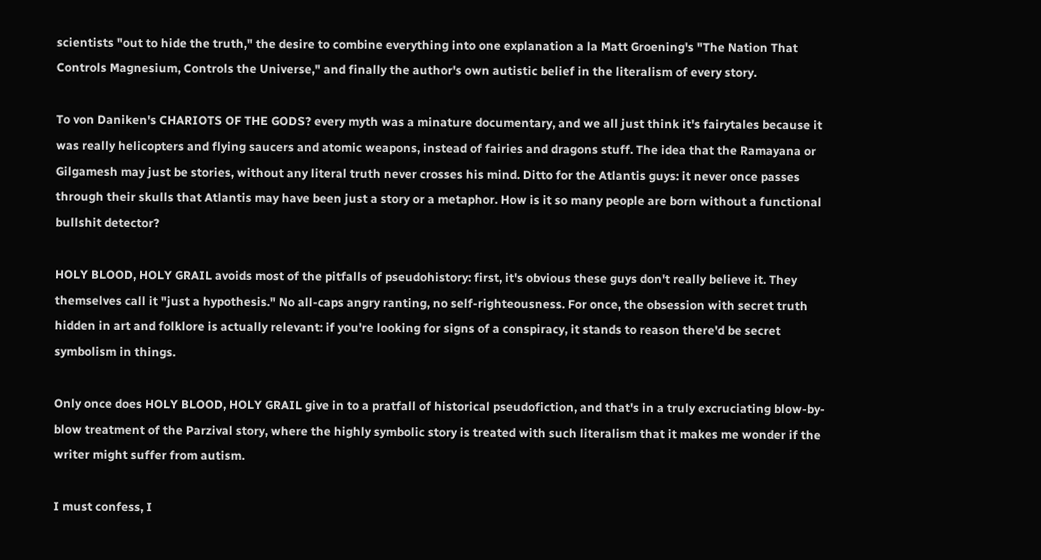scientists "out to hide the truth," the desire to combine everything into one explanation a la Matt Groening's "The Nation That Controls Magnesium, Controls the Universe," and finally the author's own autistic belief in the literalism of every story.

To von Daniken's CHARIOTS OF THE GODS? every myth was a minature documentary, and we all just think it's fairytales because it was really helicopters and flying saucers and atomic weapons, instead of fairies and dragons stuff. The idea that the Ramayana or Gilgamesh may just be stories, without any literal truth never crosses his mind. Ditto for the Atlantis guys: it never once passes through their skulls that Atlantis may have been just a story or a metaphor. How is it so many people are born without a functional bullshit detector?

HOLY BLOOD, HOLY GRAIL avoids most of the pitfalls of pseudohistory: first, it's obvious these guys don't really believe it. They themselves call it "just a hypothesis." No all-caps angry ranting, no self-righteousness. For once, the obsession with secret truth hidden in art and folklore is actually relevant: if you're looking for signs of a conspiracy, it stands to reason there'd be secret symbolism in things.

Only once does HOLY BLOOD, HOLY GRAIL give in to a pratfall of historical pseudofiction, and that's in a truly excruciating blow-by-blow treatment of the Parzival story, where the highly symbolic story is treated with such literalism that it makes me wonder if the writer might suffer from autism.

I must confess, I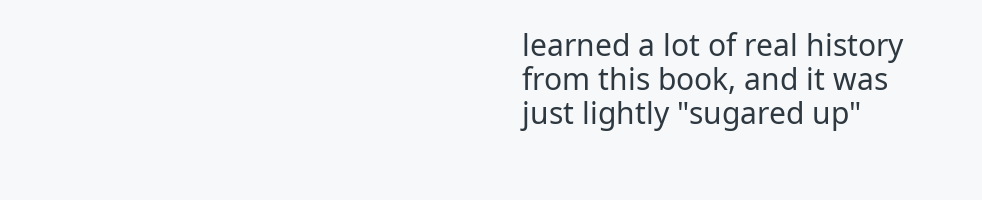learned a lot of real history from this book, and it was just lightly "sugared up"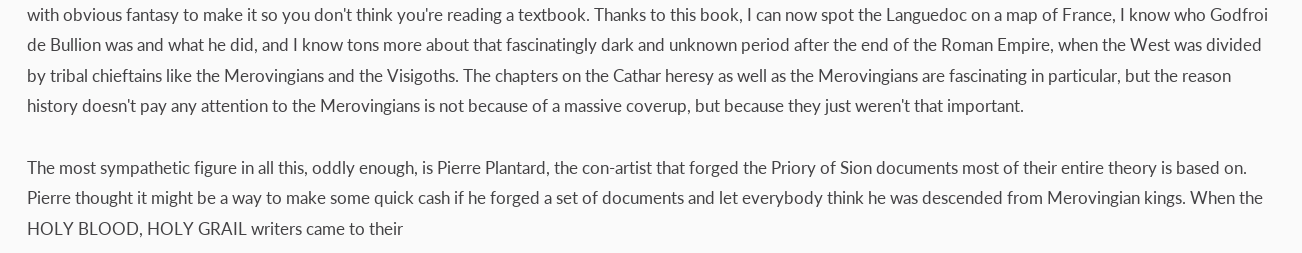with obvious fantasy to make it so you don't think you're reading a textbook. Thanks to this book, I can now spot the Languedoc on a map of France, I know who Godfroi de Bullion was and what he did, and I know tons more about that fascinatingly dark and unknown period after the end of the Roman Empire, when the West was divided by tribal chieftains like the Merovingians and the Visigoths. The chapters on the Cathar heresy as well as the Merovingians are fascinating in particular, but the reason history doesn't pay any attention to the Merovingians is not because of a massive coverup, but because they just weren't that important.

The most sympathetic figure in all this, oddly enough, is Pierre Plantard, the con-artist that forged the Priory of Sion documents most of their entire theory is based on. Pierre thought it might be a way to make some quick cash if he forged a set of documents and let everybody think he was descended from Merovingian kings. When the HOLY BLOOD, HOLY GRAIL writers came to their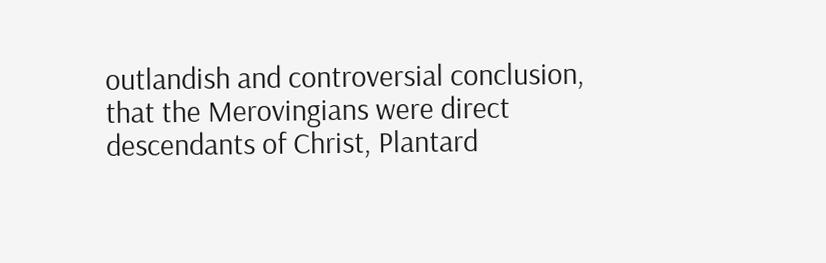outlandish and controversial conclusion, that the Merovingians were direct descendants of Christ, Plantard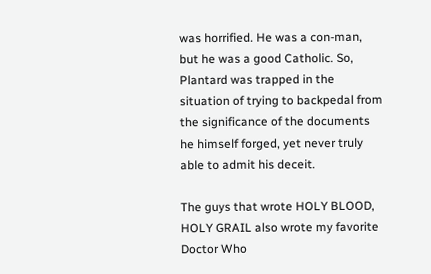was horrified. He was a con-man, but he was a good Catholic. So, Plantard was trapped in the situation of trying to backpedal from the significance of the documents he himself forged, yet never truly able to admit his deceit.

The guys that wrote HOLY BLOOD, HOLY GRAIL also wrote my favorite Doctor Who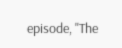episode, "The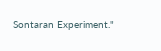Sontaran Experiment."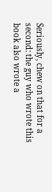Seriously, chew on that for a second: the guy who wrote this book also wrote a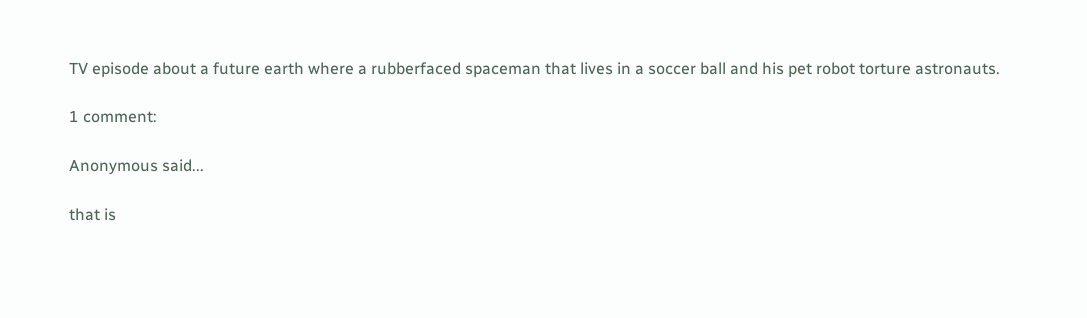TV episode about a future earth where a rubberfaced spaceman that lives in a soccer ball and his pet robot torture astronauts.

1 comment:

Anonymous said...

that is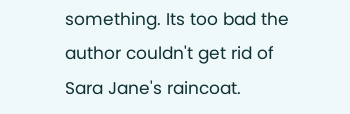something. Its too bad the author couldn't get rid of Sara Jane's raincoat.